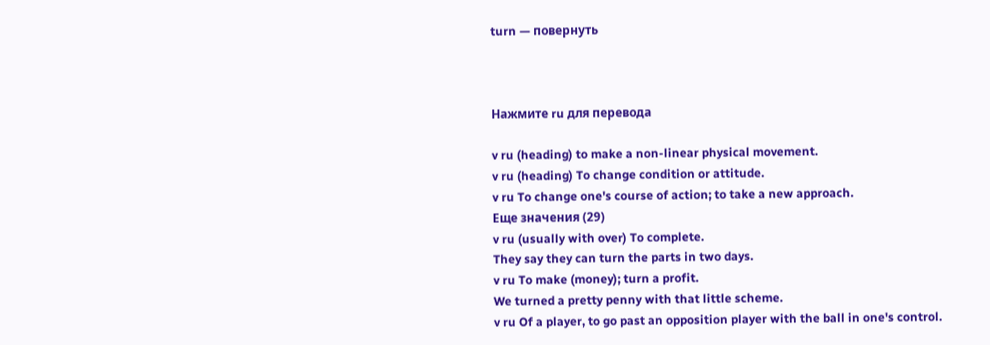turn — повернуть



Нажмите ru для перевода

v ru (heading) to make a non-linear physical movement.
v ru (heading) To change condition or attitude.
v ru To change one's course of action; to take a new approach.
Еще значения (29)
v ru (usually with over) To complete.
They say they can turn the parts in two days.
v ru To make (money); turn a profit.
We turned a pretty penny with that little scheme.
v ru Of a player, to go past an opposition player with the ball in one's control.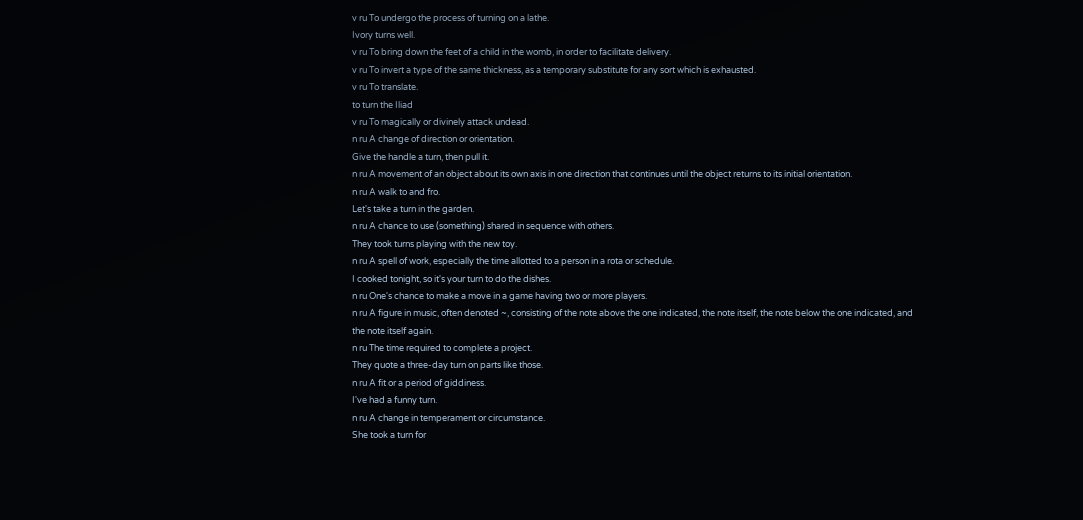v ru To undergo the process of turning on a lathe.
Ivory turns well.
v ru To bring down the feet of a child in the womb, in order to facilitate delivery.
v ru To invert a type of the same thickness, as a temporary substitute for any sort which is exhausted.
v ru To translate.
to turn the Iliad
v ru To magically or divinely attack undead.
n ru A change of direction or orientation.
Give the handle a turn, then pull it.
n ru A movement of an object about its own axis in one direction that continues until the object returns to its initial orientation.
n ru A walk to and fro.
Let's take a turn in the garden.
n ru A chance to use (something) shared in sequence with others.
They took turns playing with the new toy.
n ru A spell of work, especially the time allotted to a person in a rota or schedule.
I cooked tonight, so it's your turn to do the dishes.
n ru One's chance to make a move in a game having two or more players.
n ru A figure in music, often denoted ~, consisting of the note above the one indicated, the note itself, the note below the one indicated, and the note itself again.
n ru The time required to complete a project.
They quote a three-day turn on parts like those.
n ru A fit or a period of giddiness.
I've had a funny turn.
n ru A change in temperament or circumstance.
She took a turn for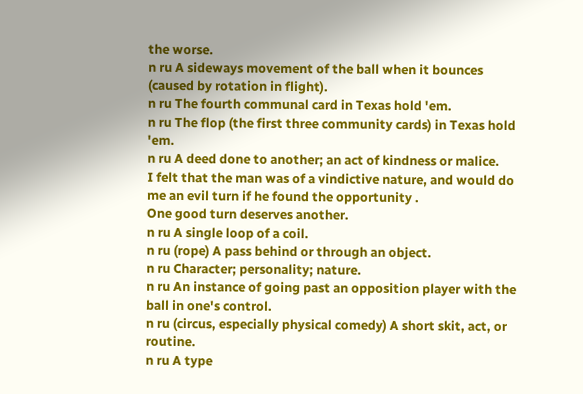the worse.
n ru A sideways movement of the ball when it bounces (caused by rotation in flight).
n ru The fourth communal card in Texas hold 'em.
n ru The flop (the first three community cards) in Texas hold 'em.
n ru A deed done to another; an act of kindness or malice.
I felt that the man was of a vindictive nature, and would do me an evil turn if he found the opportunity .
One good turn deserves another.
n ru A single loop of a coil.
n ru (rope) A pass behind or through an object.
n ru Character; personality; nature.
n ru An instance of going past an opposition player with the ball in one's control.
n ru (circus, especially physical comedy) A short skit, act, or routine.
n ru A type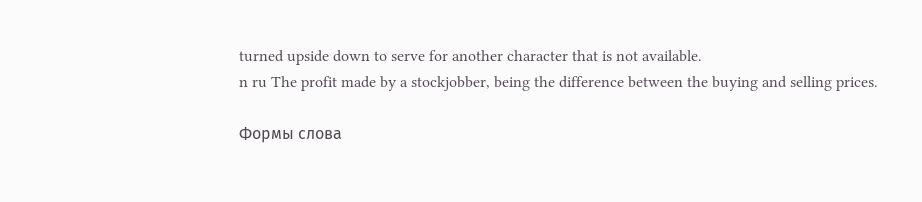turned upside down to serve for another character that is not available.
n ru The profit made by a stockjobber, being the difference between the buying and selling prices.

Формы слова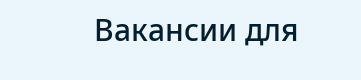Вакансии для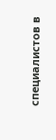специалистов в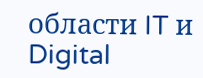области IT и Digital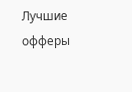Лучшие офферы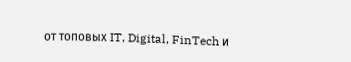от топовых IT, Digital, FinTech и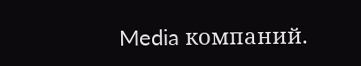Media компаний.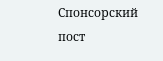Спонсорский пост